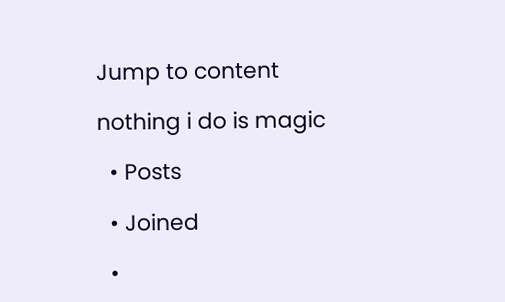Jump to content

nothing i do is magic

  • Posts

  • Joined

  •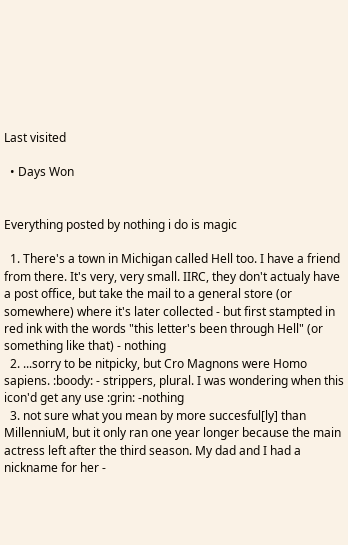Last visited

  • Days Won


Everything posted by nothing i do is magic

  1. There's a town in Michigan called Hell too. I have a friend from there. It's very, very small. IIRC, they don't actualy have a post office, but take the mail to a general store (or somewhere) where it's later collected - but first stampted in red ink with the words "this letter's been through Hell" (or something like that) - nothing
  2. ...sorry to be nitpicky, but Cro Magnons were Homo sapiens. :boody: - strippers, plural. I was wondering when this icon'd get any use :grin: -nothing
  3. not sure what you mean by more succesful[ly] than MillenniuM, but it only ran one year longer because the main actress left after the third season. My dad and I had a nickname for her -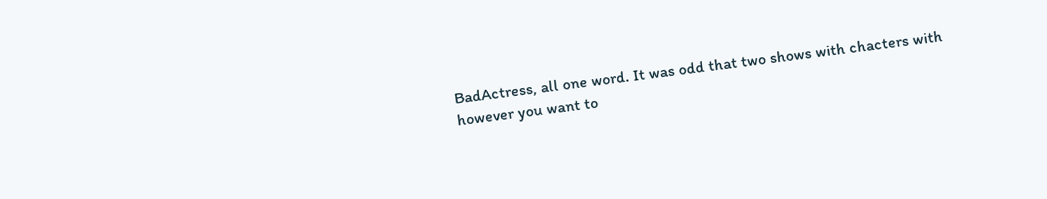BadActress, all one word. It was odd that two shows with chacters with however you want to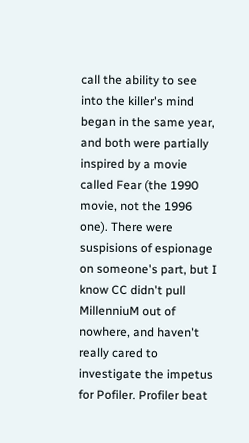call the ability to see into the killer's mind began in the same year, and both were partially inspired by a movie called Fear (the 1990 movie, not the 1996 one). There were suspisions of espionage on someone's part, but I know CC didn't pull MillenniuM out of nowhere, and haven't really cared to investigate the impetus for Pofiler. Profiler beat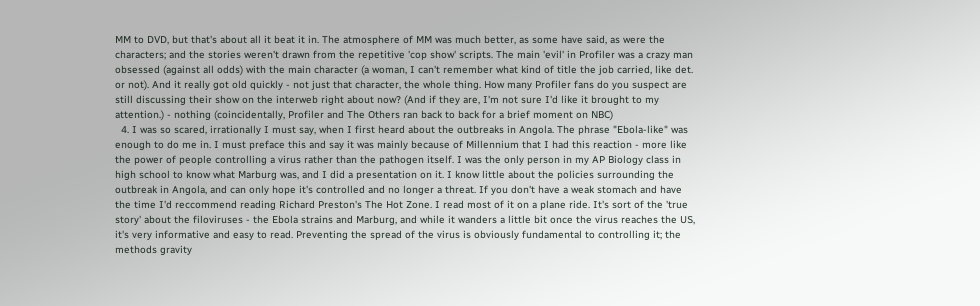MM to DVD, but that's about all it beat it in. The atmosphere of MM was much better, as some have said, as were the characters; and the stories weren't drawn from the repetitive 'cop show' scripts. The main 'evil' in Profiler was a crazy man obsessed (against all odds) with the main character (a woman, I can't remember what kind of title the job carried, like det. or not). And it really got old quickly - not just that character, the whole thing. How many Profiler fans do you suspect are still discussing their show on the interweb right about now? (And if they are, I'm not sure I'd like it brought to my attention.) - nothing (coincidentally, Profiler and The Others ran back to back for a brief moment on NBC)
  4. I was so scared, irrationally I must say, when I first heard about the outbreaks in Angola. The phrase "Ebola-like" was enough to do me in. I must preface this and say it was mainly because of Millennium that I had this reaction - more like the power of people controlling a virus rather than the pathogen itself. I was the only person in my AP Biology class in high school to know what Marburg was, and I did a presentation on it. I know little about the policies surrounding the outbreak in Angola, and can only hope it's controlled and no longer a threat. If you don't have a weak stomach and have the time I'd reccommend reading Richard Preston's The Hot Zone. I read most of it on a plane ride. It's sort of the 'true story' about the filoviruses - the Ebola strains and Marburg, and while it wanders a little bit once the virus reaches the US, it's very informative and easy to read. Preventing the spread of the virus is obviously fundamental to controlling it; the methods gravity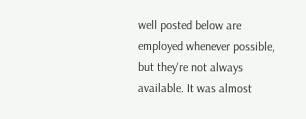well posted below are employed whenever possible, but they're not always available. It was almost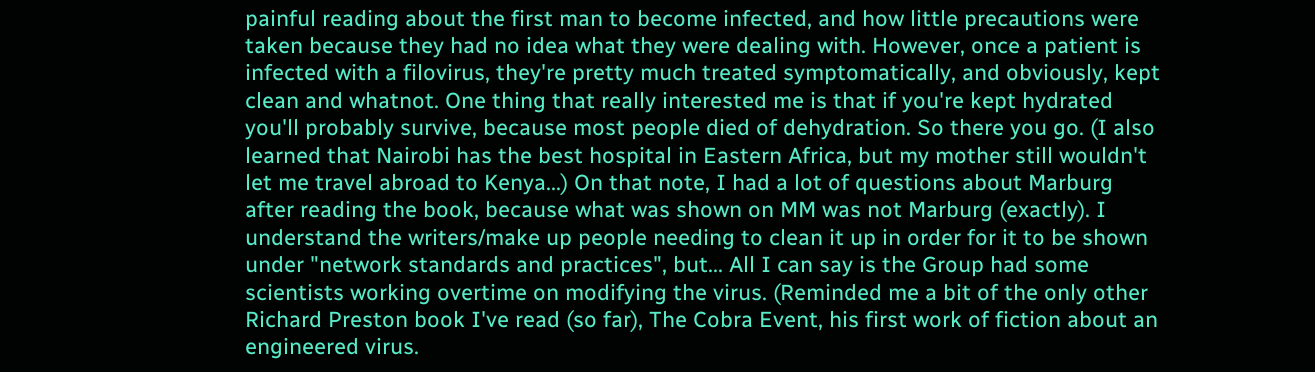painful reading about the first man to become infected, and how little precautions were taken because they had no idea what they were dealing with. However, once a patient is infected with a filovirus, they're pretty much treated symptomatically, and obviously, kept clean and whatnot. One thing that really interested me is that if you're kept hydrated you'll probably survive, because most people died of dehydration. So there you go. (I also learned that Nairobi has the best hospital in Eastern Africa, but my mother still wouldn't let me travel abroad to Kenya...) On that note, I had a lot of questions about Marburg after reading the book, because what was shown on MM was not Marburg (exactly). I understand the writers/make up people needing to clean it up in order for it to be shown under "network standards and practices", but... All I can say is the Group had some scientists working overtime on modifying the virus. (Reminded me a bit of the only other Richard Preston book I've read (so far), The Cobra Event, his first work of fiction about an engineered virus.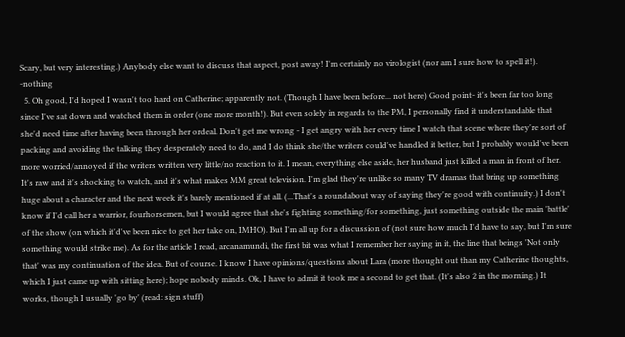Scary, but very interesting.) Anybody else want to discuss that aspect, post away! I'm certainly no virologist (nor am I sure how to spell it!). -nothing
  5. Oh good, I'd hoped I wasn't too hard on Catherine; apparently not. (Though I have been before... not here) Good point- it's been far too long since I've sat down and watched them in order (one more month!). But even solely in regards to the PM, I personally find it understandable that she'd need time after having been through her ordeal. Don't get me wrong - I get angry with her every time I watch that scene where they're sort of packing and avoiding the talking they desperately need to do, and I do think she/the writers could've handled it better, but I probably would've been more worried/annoyed if the writers written very little/no reaction to it. I mean, everything else aside, her husband just killed a man in front of her. It's raw and it's shocking to watch, and it's what makes MM great television. I'm glad they're unlike so many TV dramas that bring up something huge about a character and the next week it's barely mentioned if at all. (...That's a roundabout way of saying they're good with continuity.) I don't know if I'd call her a warrior, fourhorsemen, but I would agree that she's fighting something/for something, just something outside the main 'battle' of the show (on which it'd've been nice to get her take on, IMHO). But I'm all up for a discussion of (not sure how much I'd have to say, but I'm sure something would strike me). As for the article I read, arcanamundi, the first bit was what I remember her saying in it, the line that beings 'Not only that' was my continuation of the idea. But of course. I know I have opinions/questions about Lara (more thought out than my Catherine thoughts, which I just came up with sitting here); hope nobody minds. Ok, I have to admit it took me a second to get that. (It's also 2 in the morning.) It works, though I usually 'go by' (read: sign stuff)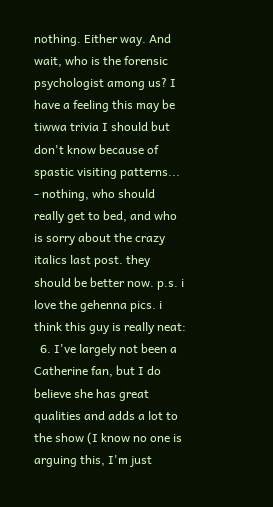nothing. Either way. And wait, who is the forensic psychologist among us? I have a feeling this may be tiwwa trivia I should but don't know because of spastic visiting patterns... - nothing, who should really get to bed, and who is sorry about the crazy italics last post. they should be better now. p.s. i love the gehenna pics. i think this guy is really neat:
  6. I've largely not been a Catherine fan, but I do believe she has great qualities and adds a lot to the show (I know no one is arguing this, I'm just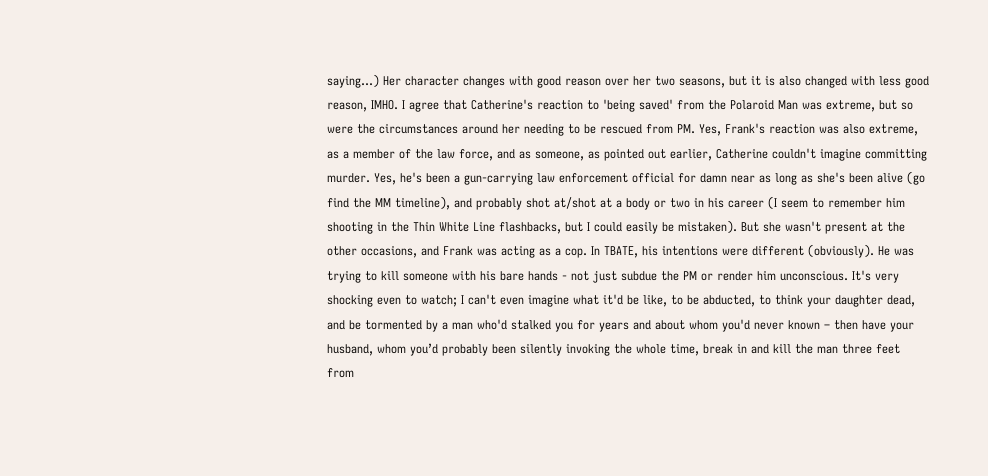saying...) Her character changes with good reason over her two seasons, but it is also changed with less good reason, IMHO. I agree that Catherine's reaction to 'being saved' from the Polaroid Man was extreme, but so were the circumstances around her needing to be rescued from PM. Yes, Frank's reaction was also extreme, as a member of the law force, and as someone, as pointed out earlier, Catherine couldn't imagine committing murder. Yes, he's been a gun-carrying law enforcement official for damn near as long as she's been alive (go find the MM timeline), and probably shot at/shot at a body or two in his career (I seem to remember him shooting in the Thin White Line flashbacks, but I could easily be mistaken). But she wasn't present at the other occasions, and Frank was acting as a cop. In TBATE, his intentions were different (obviously). He was trying to kill someone with his bare hands - not just subdue the PM or render him unconscious. It's very shocking even to watch; I can't even imagine what it'd be like, to be abducted, to think your daughter dead, and be tormented by a man who'd stalked you for years and about whom you'd never known – then have your husband, whom you’d probably been silently invoking the whole time, break in and kill the man three feet from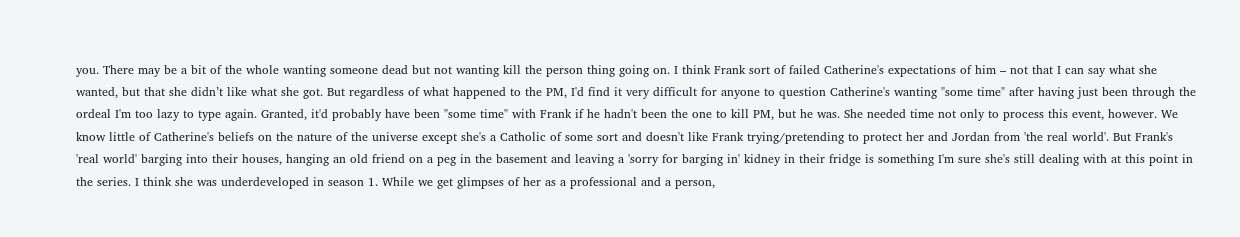you. There may be a bit of the whole wanting someone dead but not wanting kill the person thing going on. I think Frank sort of failed Catherine's expectations of him – not that I can say what she wanted, but that she didn’t like what she got. But regardless of what happened to the PM, I'd find it very difficult for anyone to question Catherine's wanting "some time" after having just been through the ordeal I'm too lazy to type again. Granted, it'd probably have been "some time" with Frank if he hadn't been the one to kill PM, but he was. She needed time not only to process this event, however. We know little of Catherine's beliefs on the nature of the universe except she's a Catholic of some sort and doesn't like Frank trying/pretending to protect her and Jordan from 'the real world'. But Frank's 'real world' barging into their houses, hanging an old friend on a peg in the basement and leaving a 'sorry for barging in' kidney in their fridge is something I'm sure she's still dealing with at this point in the series. I think she was underdeveloped in season 1. While we get glimpses of her as a professional and a person,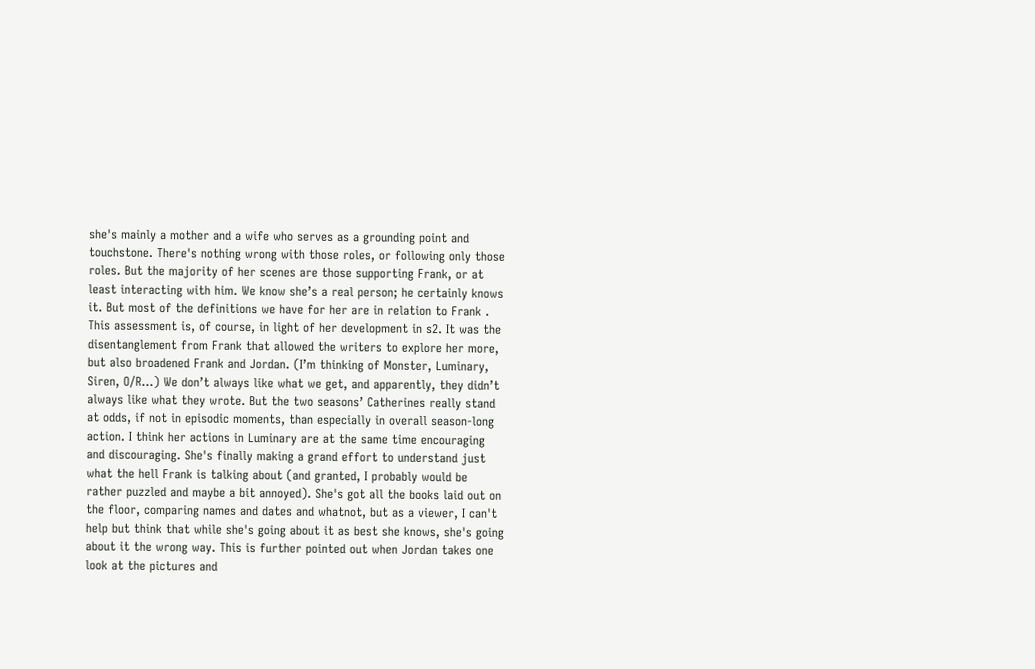she's mainly a mother and a wife who serves as a grounding point and touchstone. There's nothing wrong with those roles, or following only those roles. But the majority of her scenes are those supporting Frank, or at least interacting with him. We know she’s a real person; he certainly knows it. But most of the definitions we have for her are in relation to Frank . This assessment is, of course, in light of her development in s2. It was the disentanglement from Frank that allowed the writers to explore her more, but also broadened Frank and Jordan. (I’m thinking of Monster, Luminary, Siren, O/R…) We don’t always like what we get, and apparently, they didn’t always like what they wrote. But the two seasons’ Catherines really stand at odds, if not in episodic moments, than especially in overall season-long action. I think her actions in Luminary are at the same time encouraging and discouraging. She's finally making a grand effort to understand just what the hell Frank is talking about (and granted, I probably would be rather puzzled and maybe a bit annoyed). She's got all the books laid out on the floor, comparing names and dates and whatnot, but as a viewer, I can't help but think that while she's going about it as best she knows, she's going about it the wrong way. This is further pointed out when Jordan takes one look at the pictures and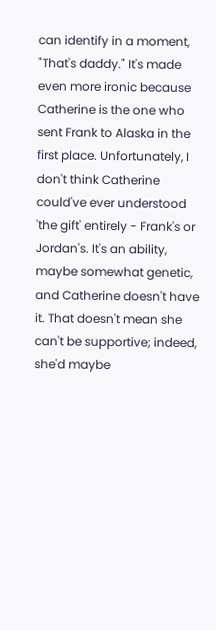can identify in a moment, "That's daddy." It's made even more ironic because Catherine is the one who sent Frank to Alaska in the first place. Unfortunately, I don't think Catherine could've ever understood 'the gift' entirely - Frank's or Jordan's. It's an ability, maybe somewhat genetic, and Catherine doesn't have it. That doesn't mean she can't be supportive; indeed, she'd maybe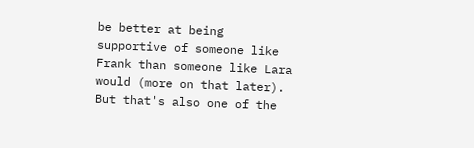be better at being supportive of someone like Frank than someone like Lara would (more on that later). But that's also one of the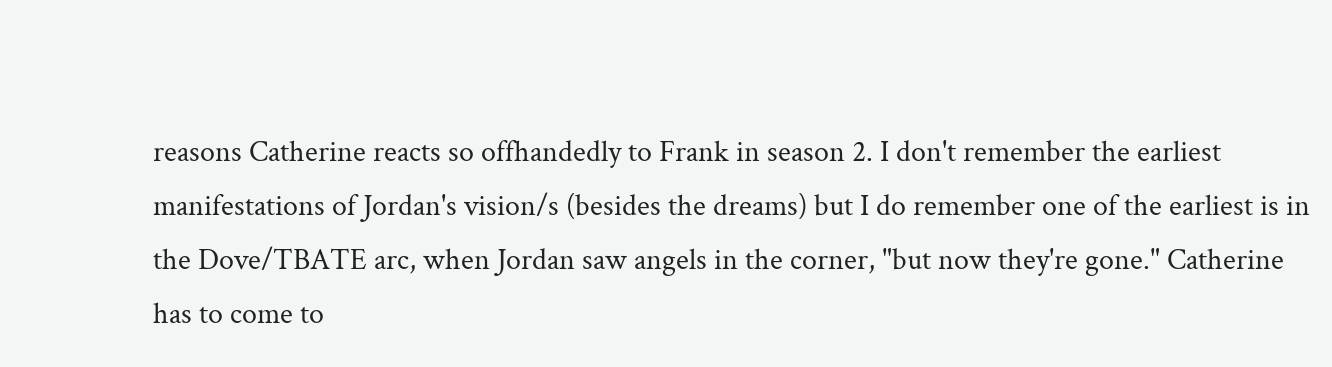reasons Catherine reacts so offhandedly to Frank in season 2. I don't remember the earliest manifestations of Jordan's vision/s (besides the dreams) but I do remember one of the earliest is in the Dove/TBATE arc, when Jordan saw angels in the corner, "but now they're gone." Catherine has to come to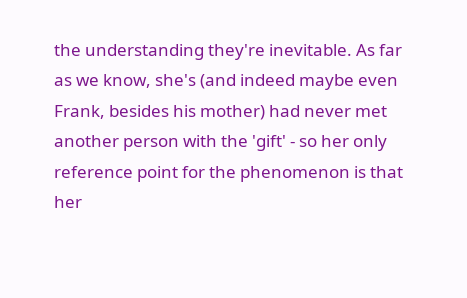the understanding they're inevitable. As far as we know, she's (and indeed maybe even Frank, besides his mother) had never met another person with the 'gift' - so her only reference point for the phenomenon is that her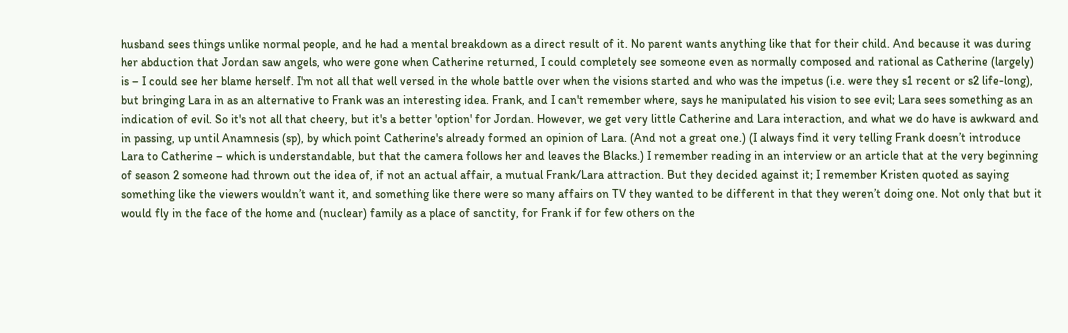husband sees things unlike normal people, and he had a mental breakdown as a direct result of it. No parent wants anything like that for their child. And because it was during her abduction that Jordan saw angels, who were gone when Catherine returned, I could completely see someone even as normally composed and rational as Catherine (largely) is – I could see her blame herself. I'm not all that well versed in the whole battle over when the visions started and who was the impetus (i.e. were they s1 recent or s2 life-long), but bringing Lara in as an alternative to Frank was an interesting idea. Frank, and I can't remember where, says he manipulated his vision to see evil; Lara sees something as an indication of evil. So it's not all that cheery, but it's a better 'option' for Jordan. However, we get very little Catherine and Lara interaction, and what we do have is awkward and in passing, up until Anamnesis (sp), by which point Catherine's already formed an opinion of Lara. (And not a great one.) (I always find it very telling Frank doesn’t introduce Lara to Catherine – which is understandable, but that the camera follows her and leaves the Blacks.) I remember reading in an interview or an article that at the very beginning of season 2 someone had thrown out the idea of, if not an actual affair, a mutual Frank/Lara attraction. But they decided against it; I remember Kristen quoted as saying something like the viewers wouldn’t want it, and something like there were so many affairs on TV they wanted to be different in that they weren’t doing one. Not only that but it would fly in the face of the home and (nuclear) family as a place of sanctity, for Frank if for few others on the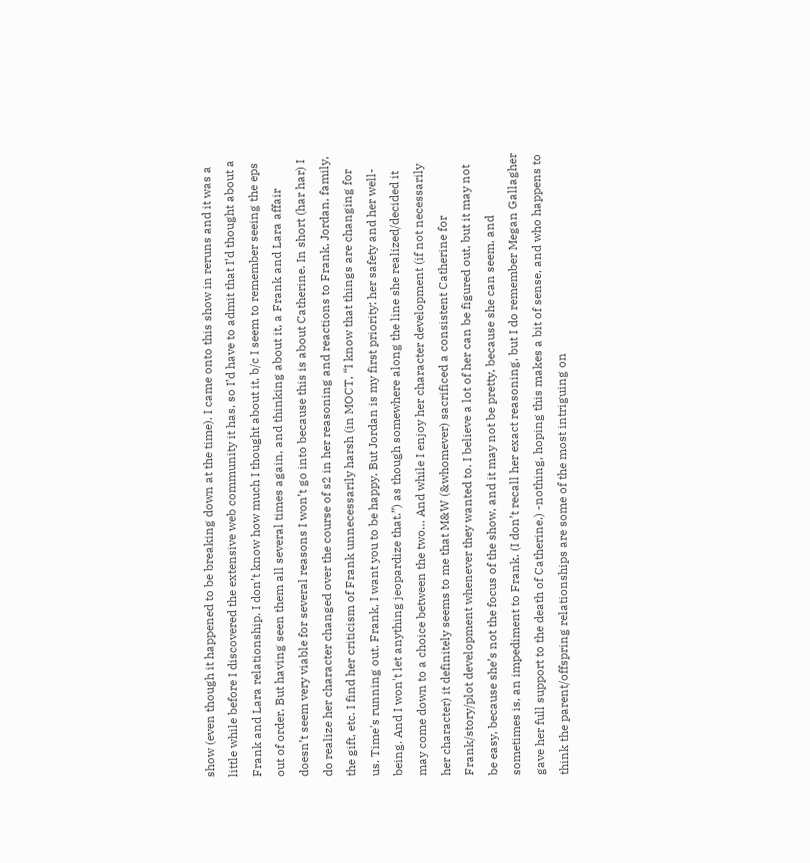show (even though it happened to be breaking down at the time). I came onto this show in reruns and it was a little while before I discovered the extensive web community it has, so I’d have to admit that I’d thought about a Frank and Lara relationship. I don’t know how much I thought about it, b/c I seem to remember seeing the eps out of order. But having seen them all several times again, and thinking about it, a Frank and Lara affair doesn’t seem very viable for several reasons I won’t go into because this is about Catherine. In short (har har) I do realize her character changed over the course of s2 in her reasoning and reactions to Frank, Jordan, family, the gift, etc. I find her criticism of Frank unnecessarily harsh (in MOCT, “I know that things are changing for us. Time's running out. Frank, I want you to be happy. But Jordan is my first priority: her safety and her well-being. And I won't let anything jeopardize that.”) as though somewhere along the line she realized/decided it may come down to a choice between the two… And while I enjoy her character development (if not necessarily her character) it definitely seems to me that M&W (&whomever) sacrificed a consistent Catherine for Frank/story/plot development whenever they wanted to. I believe a lot of her can be figured out, but it may not be easy, because she’s not the focus of the show, and it may not be pretty, because she can seem, and sometimes is, an impediment to Frank. (I don’t recall her exact reasoning, but I do remember Megan Gallagher gave her full support to the death of Catherine.) -nothing, hoping this makes a bit of sense, and who happens to think the parent/offspring relationships are some of the most intriguing on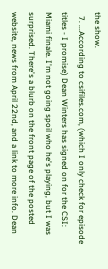the show.
  7. ...According to csifiles.com, (which I only check for episode titles - I promise) Dean Winters has signed on for the CSI: Miami finale. I'm not going spoil who he's playing, but I was surprised. There's a blurb on the front page of the posted website, news from April 22nd, and a link to more info. Dean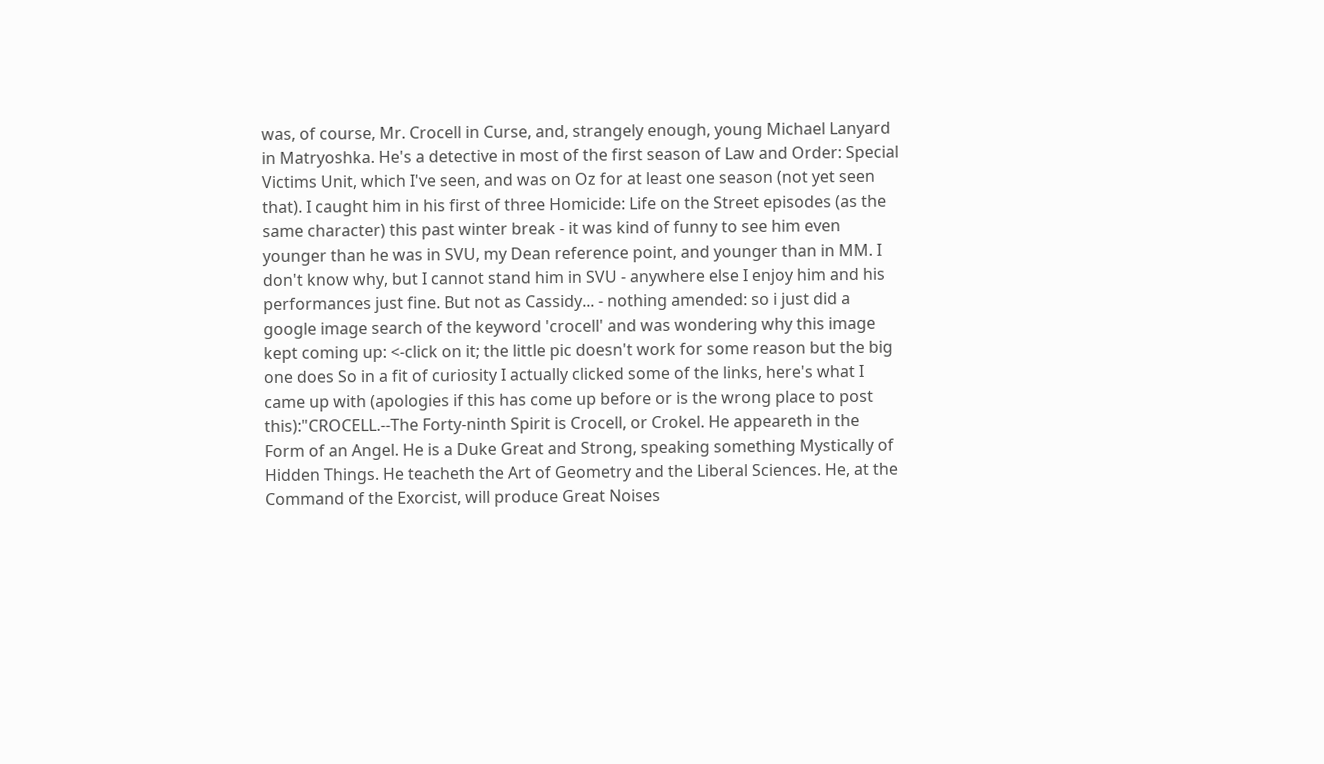was, of course, Mr. Crocell in Curse, and, strangely enough, young Michael Lanyard in Matryoshka. He's a detective in most of the first season of Law and Order: Special Victims Unit, which I've seen, and was on Oz for at least one season (not yet seen that). I caught him in his first of three Homicide: Life on the Street episodes (as the same character) this past winter break - it was kind of funny to see him even younger than he was in SVU, my Dean reference point, and younger than in MM. I don't know why, but I cannot stand him in SVU - anywhere else I enjoy him and his performances just fine. But not as Cassidy... - nothing amended: so i just did a google image search of the keyword 'crocell' and was wondering why this image kept coming up: <-click on it; the little pic doesn't work for some reason but the big one does So in a fit of curiosity I actually clicked some of the links, here's what I came up with (apologies if this has come up before or is the wrong place to post this):"CROCELL.--The Forty-ninth Spirit is Crocell, or Crokel. He appeareth in the Form of an Angel. He is a Duke Great and Strong, speaking something Mystically of Hidden Things. He teacheth the Art of Geometry and the Liberal Sciences. He, at the Command of the Exorcist, will produce Great Noises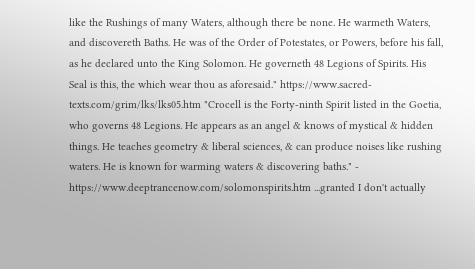like the Rushings of many Waters, although there be none. He warmeth Waters, and discovereth Baths. He was of the Order of Potestates, or Powers, before his fall, as he declared unto the King Solomon. He governeth 48 Legions of Spirits. His Seal is this, the which wear thou as aforesaid." https://www.sacred-texts.com/grim/lks/lks05.htm "Crocell is the Forty-ninth Spirit listed in the Goetia, who governs 48 Legions. He appears as an angel & knows of mystical & hidden things. He teaches geometry & liberal sciences, & can produce noises like rushing waters. He is known for warming waters & discovering baths." - https://www.deeptrancenow.com/solomonspirits.htm ...granted I don't actually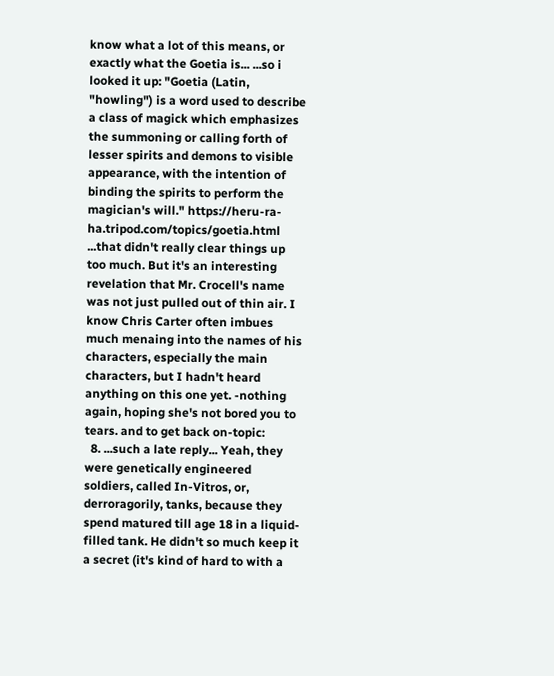know what a lot of this means, or exactly what the Goetia is... ...so i looked it up: "Goetia (Latin, "howling") is a word used to describe a class of magick which emphasizes the summoning or calling forth of lesser spirits and demons to visible appearance, with the intention of binding the spirits to perform the magician's will." https://heru-ra-ha.tripod.com/topics/goetia.html ...that didn't really clear things up too much. But it's an interesting revelation that Mr. Crocell's name was not just pulled out of thin air. I know Chris Carter often imbues much menaing into the names of his characters, especially the main characters, but I hadn't heard anything on this one yet. -nothing again, hoping she's not bored you to tears. and to get back on-topic:
  8. ...such a late reply... Yeah, they were genetically engineered soldiers, called In-Vitros, or, derroragorily, tanks, because they spend matured till age 18 in a liquid-filled tank. He didn't so much keep it a secret (it's kind of hard to with a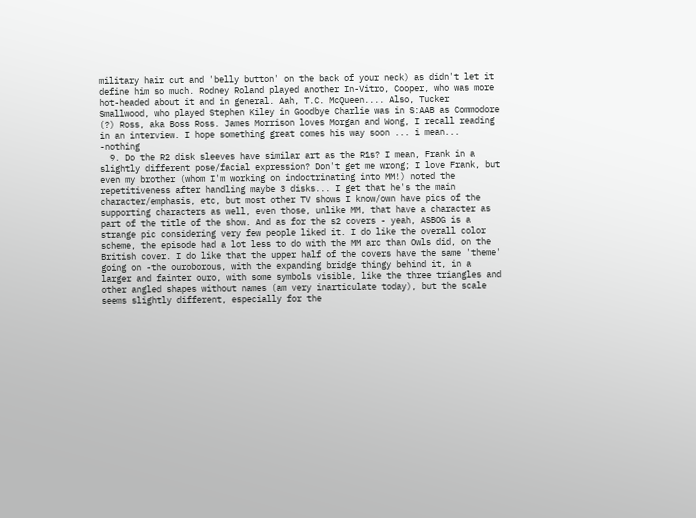military hair cut and 'belly button' on the back of your neck) as didn't let it define him so much. Rodney Roland played another In-Vitro, Cooper, who was more hot-headed about it and in general. Aah, T.C. McQueen.... Also, Tucker Smallwood, who played Stephen Kiley in Goodbye Charlie was in S:AAB as Commodore (?) Ross, aka Boss Ross. James Morrison loves Morgan and Wong, I recall reading in an interview. I hope something great comes his way soon ... i mean... -nothing
  9. Do the R2 disk sleeves have similar art as the R1s? I mean, Frank in a slightly different pose/facial expression? Don't get me wrong; I love Frank, but even my brother (whom I'm working on indoctrinating into MM!) noted the repetitiveness after handling maybe 3 disks... I get that he's the main character/emphasis, etc, but most other TV shows I know/own have pics of the supporting characters as well, even those, unlike MM, that have a character as part of the title of the show. And as for the s2 covers - yeah, ASBOG is a strange pic considering very few people liked it. I do like the overall color scheme, the episode had a lot less to do with the MM arc than Owls did, on the British cover. I do like that the upper half of the covers have the same 'theme' going on -the ouroborous, with the expanding bridge thingy behind it, in a larger and fainter ouro, with some symbols visible, like the three triangles and other angled shapes without names (am very inarticulate today), but the scale seems slightly different, especially for the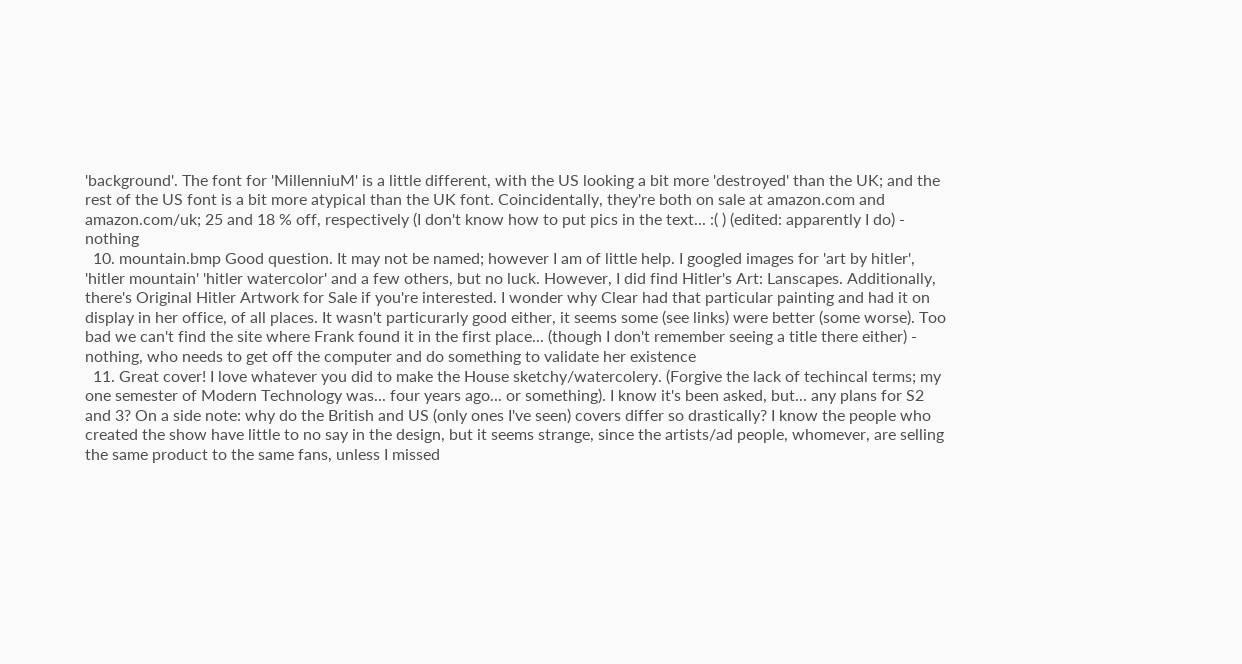'background'. The font for 'MillenniuM' is a little different, with the US looking a bit more 'destroyed' than the UK; and the rest of the US font is a bit more atypical than the UK font. Coincidentally, they're both on sale at amazon.com and amazon.com/uk; 25 and 18 % off, respectively (I don't know how to put pics in the text... :( ) (edited: apparently I do) - nothing
  10. mountain.bmp Good question. It may not be named; however I am of little help. I googled images for 'art by hitler', 'hitler mountain' 'hitler watercolor' and a few others, but no luck. However, I did find Hitler's Art: Lanscapes. Additionally, there's Original Hitler Artwork for Sale if you're interested. I wonder why Clear had that particular painting and had it on display in her office, of all places. It wasn't particurarly good either, it seems some (see links) were better (some worse). Too bad we can't find the site where Frank found it in the first place... (though I don't remember seeing a title there either) - nothing, who needs to get off the computer and do something to validate her existence
  11. Great cover! I love whatever you did to make the House sketchy/watercolery. (Forgive the lack of techincal terms; my one semester of Modern Technology was... four years ago... or something). I know it's been asked, but... any plans for S2 and 3? On a side note: why do the British and US (only ones I've seen) covers differ so drastically? I know the people who created the show have little to no say in the design, but it seems strange, since the artists/ad people, whomever, are selling the same product to the same fans, unless I missed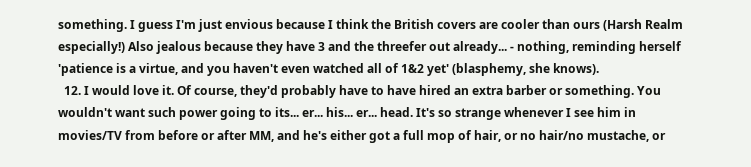something. I guess I'm just envious because I think the British covers are cooler than ours (Harsh Realm especially!) Also jealous because they have 3 and the threefer out already... - nothing, reminding herself 'patience is a virtue, and you haven't even watched all of 1&2 yet' (blasphemy, she knows).
  12. I would love it. Of course, they'd probably have to have hired an extra barber or something. You wouldn't want such power going to its... er... his... er... head. It's so strange whenever I see him in movies/TV from before or after MM, and he's either got a full mop of hair, or no hair/no mustache, or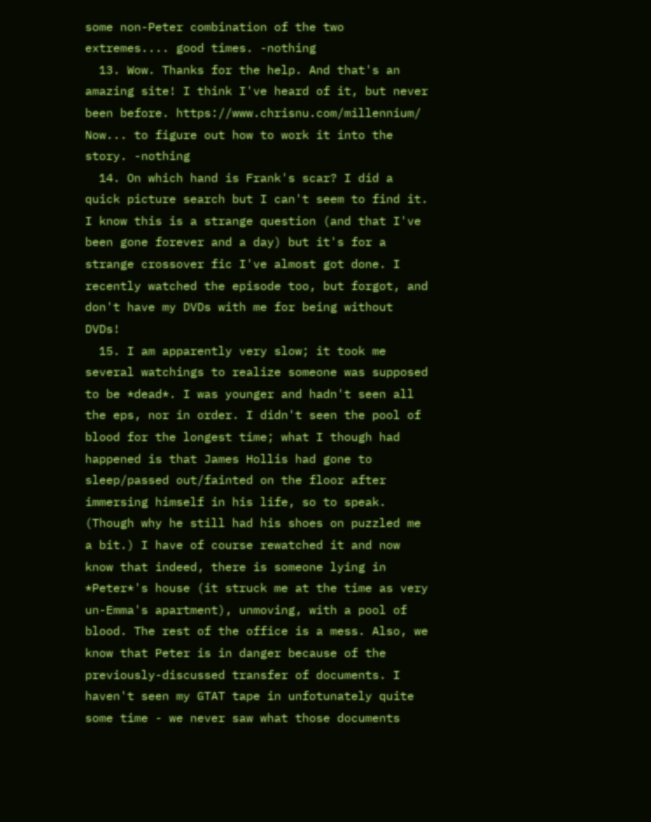some non-Peter combination of the two extremes.... good times. -nothing
  13. Wow. Thanks for the help. And that's an amazing site! I think I've heard of it, but never been before. https://www.chrisnu.com/millennium/ Now... to figure out how to work it into the story. -nothing
  14. On which hand is Frank's scar? I did a quick picture search but I can't seem to find it. I know this is a strange question (and that I've been gone forever and a day) but it's for a strange crossover fic I've almost got done. I recently watched the episode too, but forgot, and don't have my DVDs with me for being without DVDs!
  15. I am apparently very slow; it took me several watchings to realize someone was supposed to be *dead*. I was younger and hadn't seen all the eps, nor in order. I didn't seen the pool of blood for the longest time; what I though had happened is that James Hollis had gone to sleep/passed out/fainted on the floor after immersing himself in his life, so to speak. (Though why he still had his shoes on puzzled me a bit.) I have of course rewatched it and now know that indeed, there is someone lying in *Peter*'s house (it struck me at the time as very un-Emma's apartment), unmoving, with a pool of blood. The rest of the office is a mess. Also, we know that Peter is in danger because of the previously-discussed transfer of documents. I haven't seen my GTAT tape in unfotunately quite some time - we never saw what those documents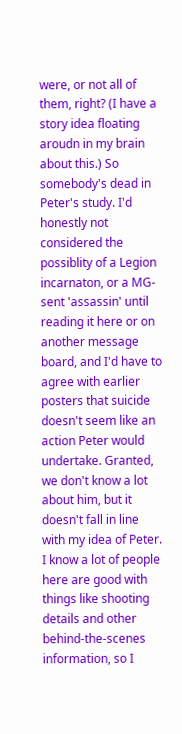were, or not all of them, right? (I have a story idea floating aroudn in my brain about this.) So somebody's dead in Peter's study. I'd honestly not considered the possiblity of a Legion incarnaton, or a MG-sent 'assassin' until reading it here or on another message board, and I'd have to agree with earlier posters that suicide doesn't seem like an action Peter would undertake. Granted, we don't know a lot about him, but it doesn't fall in line with my idea of Peter. I know a lot of people here are good with things like shooting details and other behind-the-scenes information, so I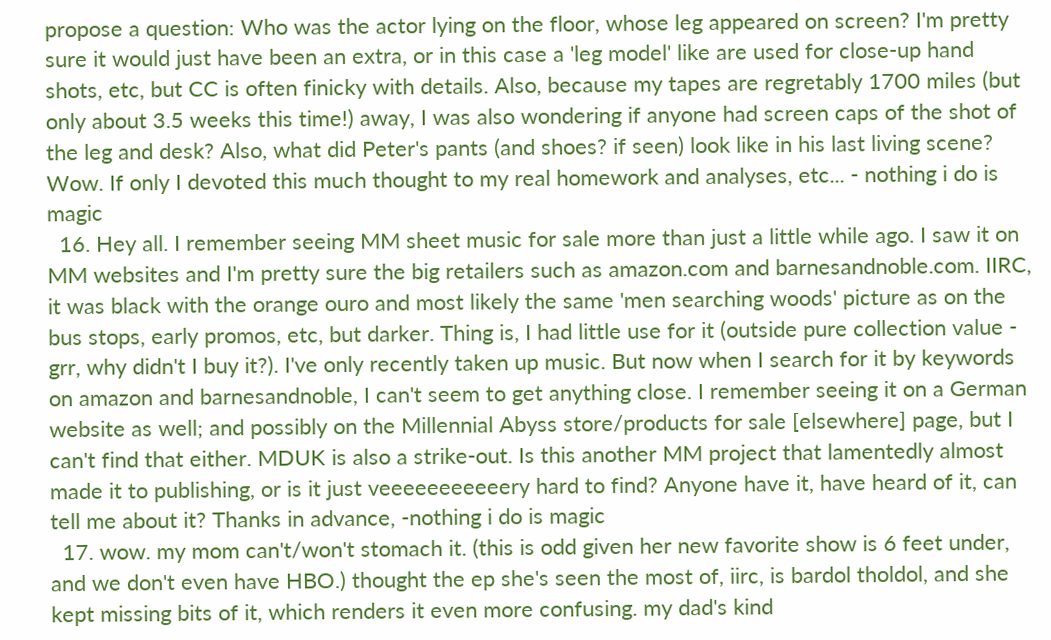propose a question: Who was the actor lying on the floor, whose leg appeared on screen? I'm pretty sure it would just have been an extra, or in this case a 'leg model' like are used for close-up hand shots, etc, but CC is often finicky with details. Also, because my tapes are regretably 1700 miles (but only about 3.5 weeks this time!) away, I was also wondering if anyone had screen caps of the shot of the leg and desk? Also, what did Peter's pants (and shoes? if seen) look like in his last living scene? Wow. If only I devoted this much thought to my real homework and analyses, etc... - nothing i do is magic
  16. Hey all. I remember seeing MM sheet music for sale more than just a little while ago. I saw it on MM websites and I'm pretty sure the big retailers such as amazon.com and barnesandnoble.com. IIRC, it was black with the orange ouro and most likely the same 'men searching woods' picture as on the bus stops, early promos, etc, but darker. Thing is, I had little use for it (outside pure collection value - grr, why didn't I buy it?). I've only recently taken up music. But now when I search for it by keywords on amazon and barnesandnoble, I can't seem to get anything close. I remember seeing it on a German website as well; and possibly on the Millennial Abyss store/products for sale [elsewhere] page, but I can't find that either. MDUK is also a strike-out. Is this another MM project that lamentedly almost made it to publishing, or is it just veeeeeeeeeeery hard to find? Anyone have it, have heard of it, can tell me about it? Thanks in advance, -nothing i do is magic
  17. wow. my mom can't/won't stomach it. (this is odd given her new favorite show is 6 feet under, and we don't even have HBO.) thought the ep she's seen the most of, iirc, is bardol tholdol, and she kept missing bits of it, which renders it even more confusing. my dad's kind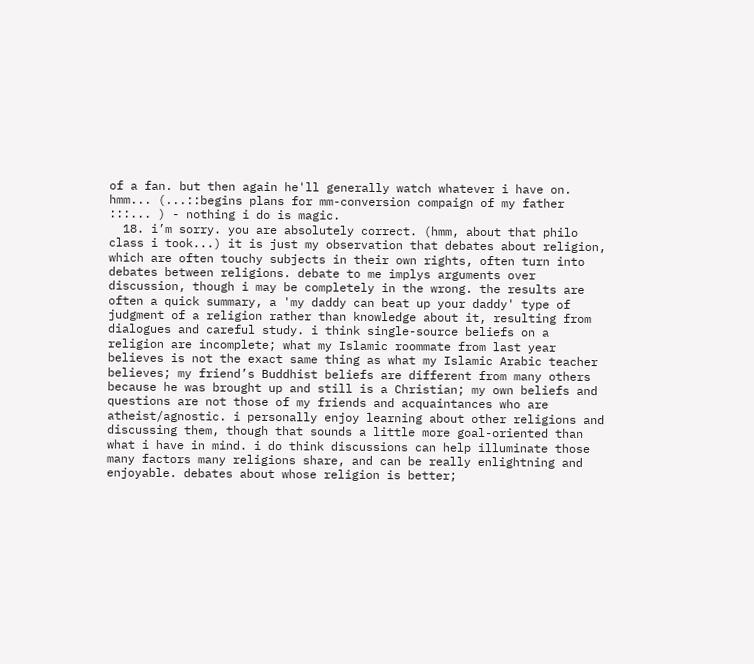of a fan. but then again he'll generally watch whatever i have on. hmm... (...::begins plans for mm-conversion compaign of my father :::... ) - nothing i do is magic.
  18. i’m sorry. you are absolutely correct. (hmm, about that philo class i took...) it is just my observation that debates about religion, which are often touchy subjects in their own rights, often turn into debates between religions. debate to me implys arguments over discussion, though i may be completely in the wrong. the results are often a quick summary, a 'my daddy can beat up your daddy' type of judgment of a religion rather than knowledge about it, resulting from dialogues and careful study. i think single-source beliefs on a religion are incomplete; what my Islamic roommate from last year believes is not the exact same thing as what my Islamic Arabic teacher believes; my friend’s Buddhist beliefs are different from many others because he was brought up and still is a Christian; my own beliefs and questions are not those of my friends and acquaintances who are atheist/agnostic. i personally enjoy learning about other religions and discussing them, though that sounds a little more goal-oriented than what i have in mind. i do think discussions can help illuminate those many factors many religions share, and can be really enlightning and enjoyable. debates about whose religion is better;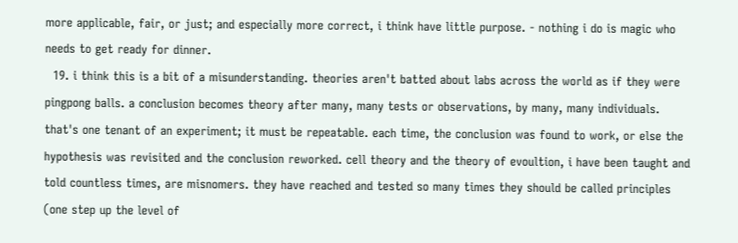more applicable, fair, or just; and especially more correct, i think have little purpose. - nothing i do is magic who needs to get ready for dinner.
  19. i think this is a bit of a misunderstanding. theories aren't batted about labs across the world as if they were pingpong balls. a conclusion becomes theory after many, many tests or observations, by many, many individuals. that's one tenant of an experiment; it must be repeatable. each time, the conclusion was found to work, or else the hypothesis was revisited and the conclusion reworked. cell theory and the theory of evoultion, i have been taught and told countless times, are misnomers. they have reached and tested so many times they should be called principles (one step up the level of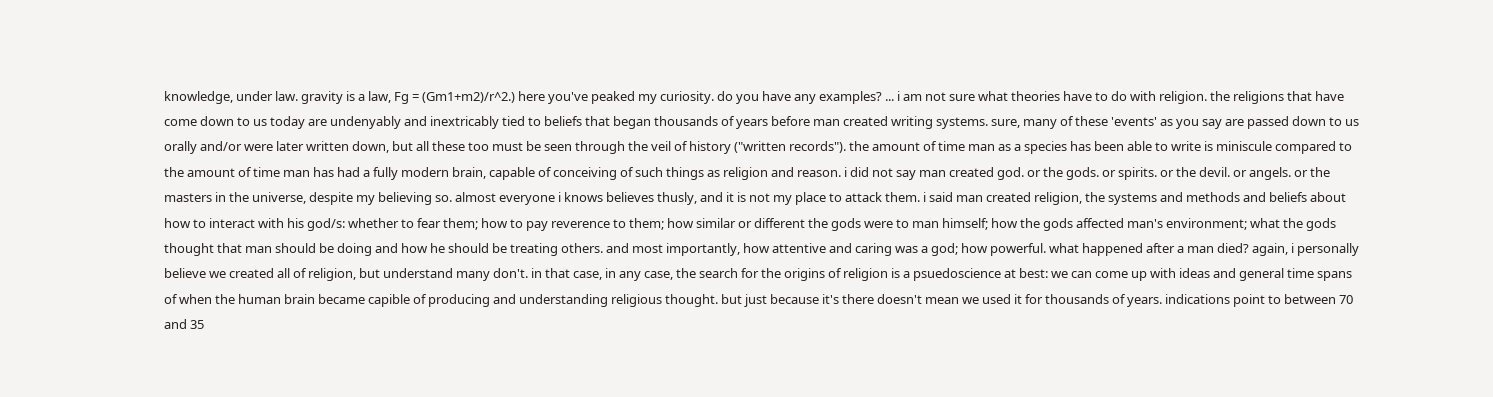knowledge, under law. gravity is a law, Fg = (Gm1+m2)/r^2.) here you've peaked my curiosity. do you have any examples? ... i am not sure what theories have to do with religion. the religions that have come down to us today are undenyably and inextricably tied to beliefs that began thousands of years before man created writing systems. sure, many of these 'events' as you say are passed down to us orally and/or were later written down, but all these too must be seen through the veil of history ("written records"). the amount of time man as a species has been able to write is miniscule compared to the amount of time man has had a fully modern brain, capable of conceiving of such things as religion and reason. i did not say man created god. or the gods. or spirits. or the devil. or angels. or the masters in the universe, despite my believing so. almost everyone i knows believes thusly, and it is not my place to attack them. i said man created religion, the systems and methods and beliefs about how to interact with his god/s: whether to fear them; how to pay reverence to them; how similar or different the gods were to man himself; how the gods affected man's environment; what the gods thought that man should be doing and how he should be treating others. and most importantly, how attentive and caring was a god; how powerful. what happened after a man died? again, i personally believe we created all of religion, but understand many don't. in that case, in any case, the search for the origins of religion is a psuedoscience at best: we can come up with ideas and general time spans of when the human brain became capible of producing and understanding religious thought. but just because it's there doesn't mean we used it for thousands of years. indications point to between 70 and 35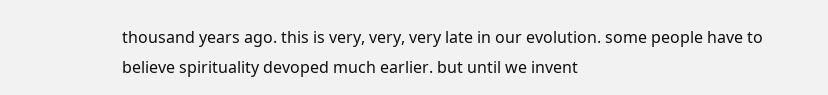thousand years ago. this is very, very, very late in our evolution. some people have to believe spirituality devoped much earlier. but until we invent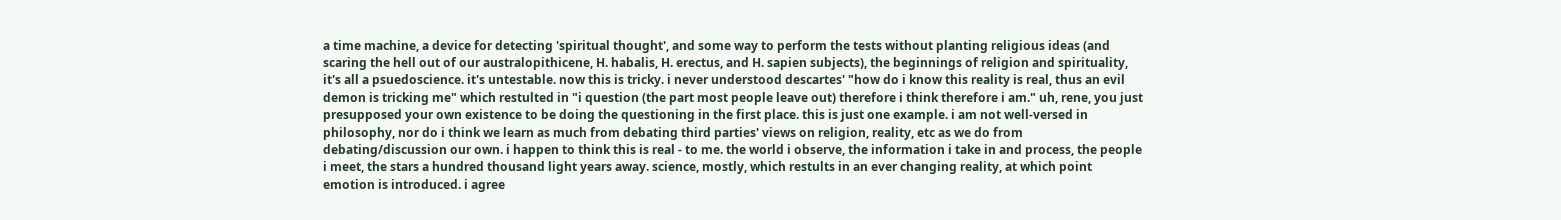a time machine, a device for detecting 'spiritual thought', and some way to perform the tests without planting religious ideas (and scaring the hell out of our australopithicene, H. habalis, H. erectus, and H. sapien subjects), the beginnings of religion and spirituality, it's all a psuedoscience. it's untestable. now this is tricky. i never understood descartes' "how do i know this reality is real, thus an evil demon is tricking me" which restulted in "i question (the part most people leave out) therefore i think therefore i am." uh, rene, you just presupposed your own existence to be doing the questioning in the first place. this is just one example. i am not well-versed in philosophy, nor do i think we learn as much from debating third parties' views on religion, reality, etc as we do from debating/discussion our own. i happen to think this is real - to me. the world i observe, the information i take in and process, the people i meet, the stars a hundred thousand light years away. science, mostly, which restults in an ever changing reality, at which point emotion is introduced. i agree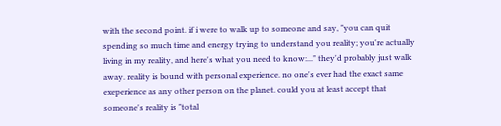with the second point. if i were to walk up to someone and say, "you can quit spending so much time and energy trying to understand you reality; you're actually living in my reality, and here's what you need to know:..." they'd probably just walk away. reality is bound with personal experience. no one's ever had the exact same exeperience as any other person on the planet. could you at least accept that someone's reality is "total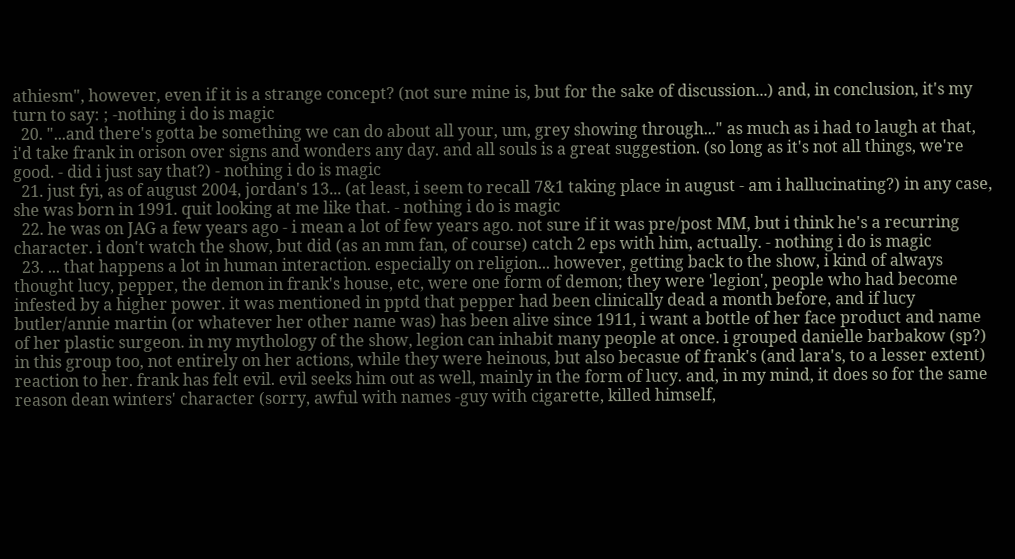athiesm", however, even if it is a strange concept? (not sure mine is, but for the sake of discussion...) and, in conclusion, it's my turn to say: ; -nothing i do is magic
  20. "...and there's gotta be something we can do about all your, um, grey showing through..." as much as i had to laugh at that, i'd take frank in orison over signs and wonders any day. and all souls is a great suggestion. (so long as it's not all things, we're good. - did i just say that?) - nothing i do is magic
  21. just fyi, as of august 2004, jordan's 13... (at least, i seem to recall 7&1 taking place in august - am i hallucinating?) in any case, she was born in 1991. quit looking at me like that. - nothing i do is magic
  22. he was on JAG a few years ago - i mean a lot of few years ago. not sure if it was pre/post MM, but i think he's a recurring character. i don't watch the show, but did (as an mm fan, of course) catch 2 eps with him, actually. - nothing i do is magic
  23. ... that happens a lot in human interaction. especially on religion... however, getting back to the show, i kind of always thought lucy, pepper, the demon in frank's house, etc, were one form of demon; they were 'legion', people who had become infested by a higher power. it was mentioned in pptd that pepper had been clinically dead a month before, and if lucy butler/annie martin (or whatever her other name was) has been alive since 1911, i want a bottle of her face product and name of her plastic surgeon. in my mythology of the show, legion can inhabit many people at once. i grouped danielle barbakow (sp?) in this group too, not entirely on her actions, while they were heinous, but also becasue of frank's (and lara's, to a lesser extent) reaction to her. frank has felt evil. evil seeks him out as well, mainly in the form of lucy. and, in my mind, it does so for the same reason dean winters' character (sorry, awful with names -guy with cigarette, killed himself,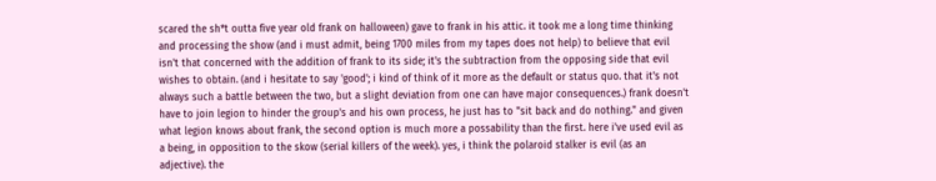scared the sh*t outta five year old frank on halloween) gave to frank in his attic. it took me a long time thinking and processing the show (and i must admit, being 1700 miles from my tapes does not help) to believe that evil isn't that concerned with the addition of frank to its side; it's the subtraction from the opposing side that evil wishes to obtain. (and i hesitate to say 'good'; i kind of think of it more as the default or status quo. that it's not always such a battle between the two, but a slight deviation from one can have major consequences.) frank doesn't have to join legion to hinder the group's and his own process, he just has to "sit back and do nothing." and given what legion knows about frank, the second option is much more a possability than the first. here i've used evil as a being, in opposition to the skow (serial killers of the week). yes, i think the polaroid stalker is evil (as an adjective). the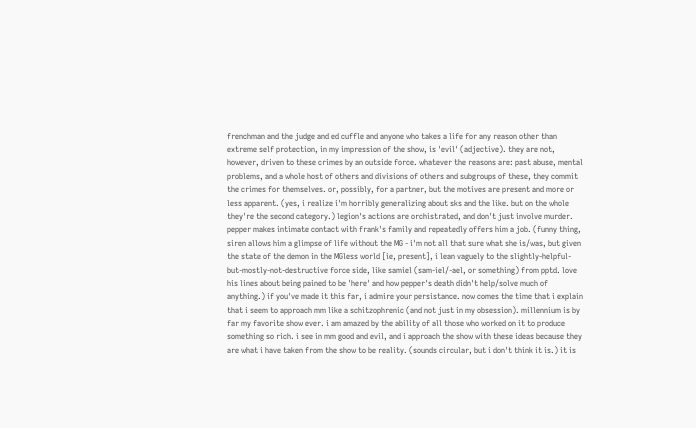frenchman and the judge and ed cuffle and anyone who takes a life for any reason other than extreme self protection, in my impression of the show, is 'evil' (adjective). they are not, however, driven to these crimes by an outside force. whatever the reasons are: past abuse, mental problems, and a whole host of others and divisions of others and subgroups of these, they commit the crimes for themselves. or, possibly, for a partner, but the motives are present and more or less apparent. (yes, i realize i'm horribly generalizing about sks and the like. but on the whole they're the second category.) legion's actions are orchistrated, and don't just involve murder. pepper makes intimate contact with frank's family and repeatedly offers him a job. (funny thing, siren allows him a glimpse of life without the MG - i'm not all that sure what she is/was, but given the state of the demon in the MGless world [ie, present], i lean vaguely to the slightly-helpful-but-mostly-not-destructive force side, like samiel (sam-iel/-ael, or something) from pptd. love his lines about being pained to be 'here' and how pepper's death didn't help/solve much of anything.) if you've made it this far, i admire your persistance. now comes the time that i explain that i seem to approach mm like a schitzophrenic (and not just in my obsession). millennium is by far my favorite show ever. i am amazed by the ability of all those who worked on it to produce something so rich. i see in mm good and evil, and i approach the show with these ideas because they are what i have taken from the show to be reality. (sounds circular, but i don't think it is.) it is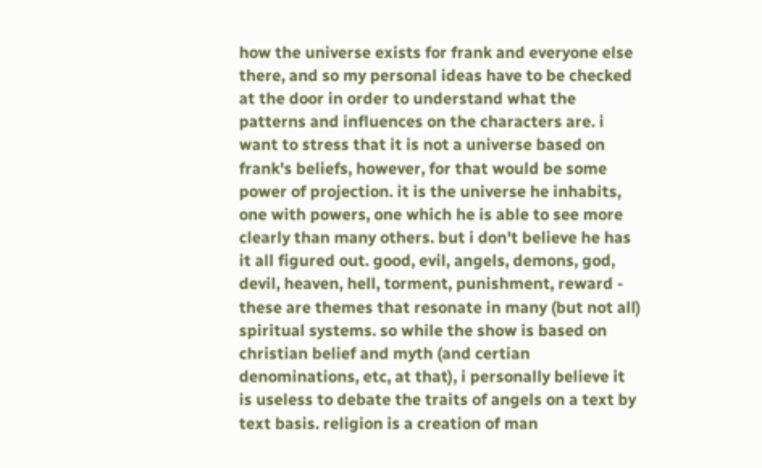how the universe exists for frank and everyone else there, and so my personal ideas have to be checked at the door in order to understand what the patterns and influences on the characters are. i want to stress that it is not a universe based on frank's beliefs, however, for that would be some power of projection. it is the universe he inhabits, one with powers, one which he is able to see more clearly than many others. but i don't believe he has it all figured out. good, evil, angels, demons, god, devil, heaven, hell, torment, punishment, reward - these are themes that resonate in many (but not all) spiritual systems. so while the show is based on christian belief and myth (and certian denominations, etc, at that), i personally believe it is useless to debate the traits of angels on a text by text basis. religion is a creation of man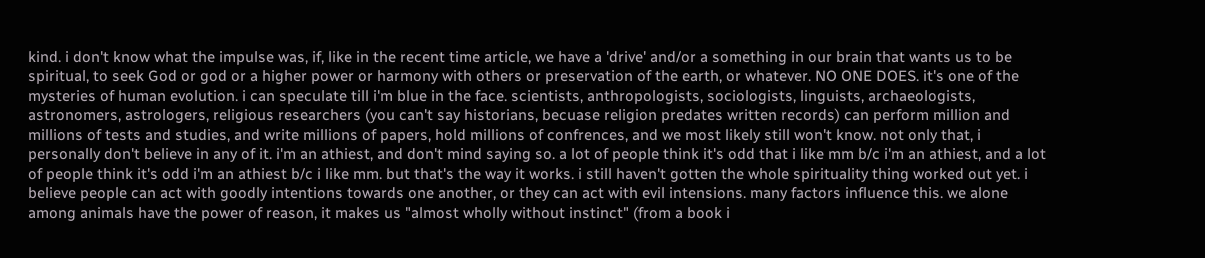kind. i don't know what the impulse was, if, like in the recent time article, we have a 'drive' and/or a something in our brain that wants us to be spiritual, to seek God or god or a higher power or harmony with others or preservation of the earth, or whatever. NO ONE DOES. it's one of the mysteries of human evolution. i can speculate till i'm blue in the face. scientists, anthropologists, sociologists, linguists, archaeologists, astronomers, astrologers, religious researchers (you can't say historians, becuase religion predates written records) can perform million and millions of tests and studies, and write millions of papers, hold millions of confrences, and we most likely still won't know. not only that, i personally don't believe in any of it. i'm an athiest, and don't mind saying so. a lot of people think it's odd that i like mm b/c i'm an athiest, and a lot of people think it's odd i'm an athiest b/c i like mm. but that's the way it works. i still haven't gotten the whole spirituality thing worked out yet. i believe people can act with goodly intentions towards one another, or they can act with evil intensions. many factors influence this. we alone among animals have the power of reason, it makes us "almost wholly without instinct" (from a book i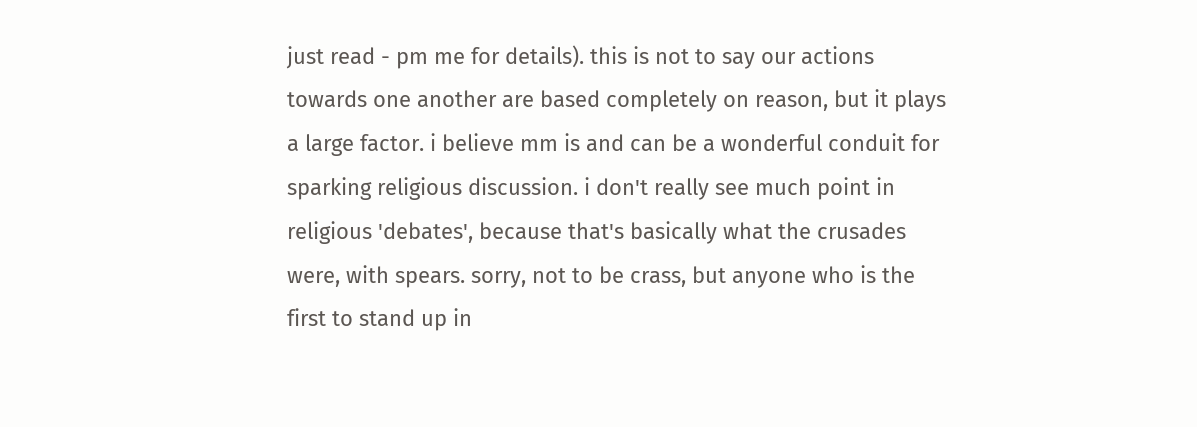just read - pm me for details). this is not to say our actions towards one another are based completely on reason, but it plays a large factor. i believe mm is and can be a wonderful conduit for sparking religious discussion. i don't really see much point in religious 'debates', because that's basically what the crusades were, with spears. sorry, not to be crass, but anyone who is the first to stand up in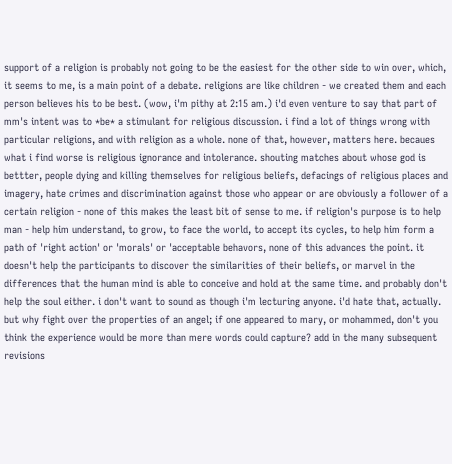support of a religion is probably not going to be the easiest for the other side to win over, which, it seems to me, is a main point of a debate. religions are like children - we created them and each person believes his to be best. (wow, i'm pithy at 2:15 am.) i'd even venture to say that part of mm's intent was to *be* a stimulant for religious discussion. i find a lot of things wrong with particular religions, and with religion as a whole. none of that, however, matters here. becaues what i find worse is religious ignorance and intolerance. shouting matches about whose god is bettter, people dying and killing themselves for religious beliefs, defacings of religious places and imagery, hate crimes and discrimination against those who appear or are obviously a follower of a certain religion - none of this makes the least bit of sense to me. if religion's purpose is to help man - help him understand, to grow, to face the world, to accept its cycles, to help him form a path of 'right action' or 'morals' or 'acceptable behavors, none of this advances the point. it doesn't help the participants to discover the similarities of their beliefs, or marvel in the differences that the human mind is able to conceive and hold at the same time. and probably don't help the soul either. i don't want to sound as though i'm lecturing anyone. i'd hate that, actually. but why fight over the properties of an angel; if one appeared to mary, or mohammed, don't you think the experience would be more than mere words could capture? add in the many subsequent revisions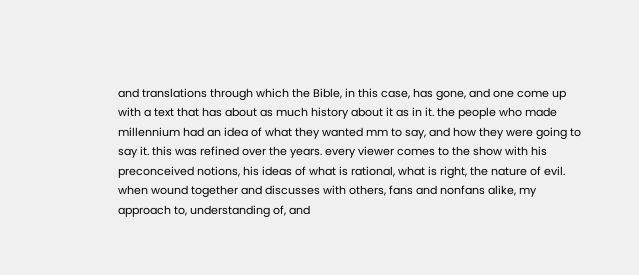and translations through which the Bible, in this case, has gone, and one come up with a text that has about as much history about it as in it. the people who made millennium had an idea of what they wanted mm to say, and how they were going to say it. this was refined over the years. every viewer comes to the show with his preconceived notions, his ideas of what is rational, what is right, the nature of evil. when wound together and discusses with others, fans and nonfans alike, my approach to, understanding of, and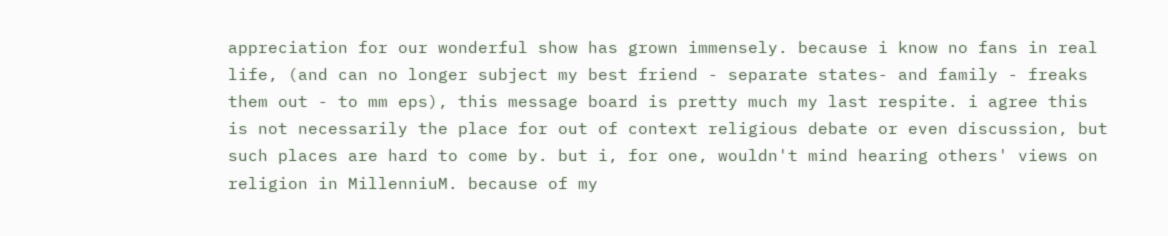appreciation for our wonderful show has grown immensely. because i know no fans in real life, (and can no longer subject my best friend - separate states- and family - freaks them out - to mm eps), this message board is pretty much my last respite. i agree this is not necessarily the place for out of context religious debate or even discussion, but such places are hard to come by. but i, for one, wouldn't mind hearing others' views on religion in MillenniuM. because of my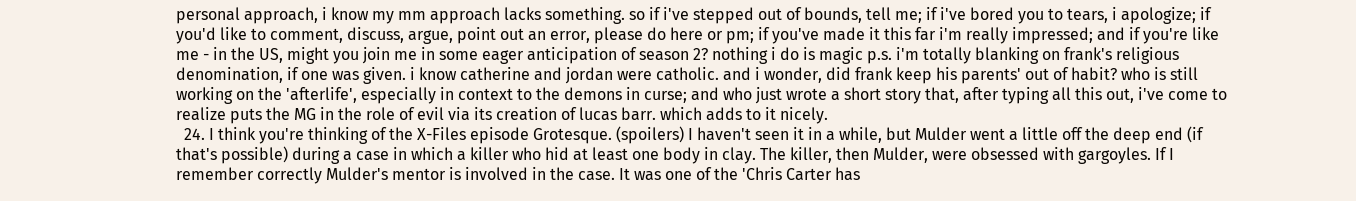personal approach, i know my mm approach lacks something. so if i've stepped out of bounds, tell me; if i've bored you to tears, i apologize; if you'd like to comment, discuss, argue, point out an error, please do here or pm; if you've made it this far i'm really impressed; and if you're like me - in the US, might you join me in some eager anticipation of season 2? nothing i do is magic p.s. i'm totally blanking on frank's religious denomination, if one was given. i know catherine and jordan were catholic. and i wonder, did frank keep his parents' out of habit? who is still working on the 'afterlife', especially in context to the demons in curse; and who just wrote a short story that, after typing all this out, i've come to realize puts the MG in the role of evil via its creation of lucas barr. which adds to it nicely.
  24. I think you're thinking of the X-Files episode Grotesque. (spoilers) I haven't seen it in a while, but Mulder went a little off the deep end (if that's possible) during a case in which a killer who hid at least one body in clay. The killer, then Mulder, were obsessed with gargoyles. If I remember correctly Mulder's mentor is involved in the case. It was one of the 'Chris Carter has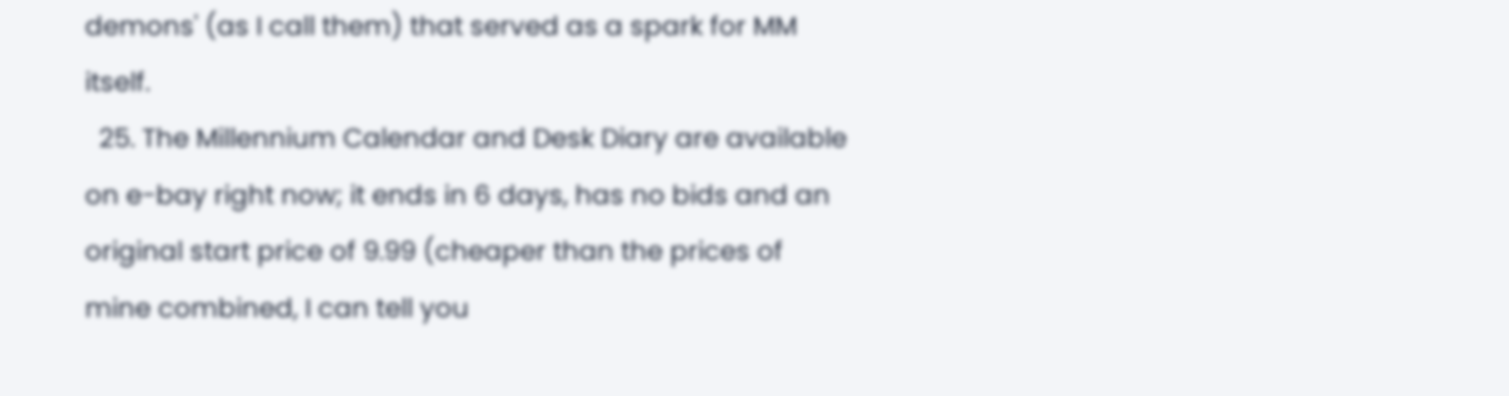demons' (as I call them) that served as a spark for MM itself.
  25. The Millennium Calendar and Desk Diary are available on e-bay right now; it ends in 6 days, has no bids and an original start price of 9.99 (cheaper than the prices of mine combined, I can tell you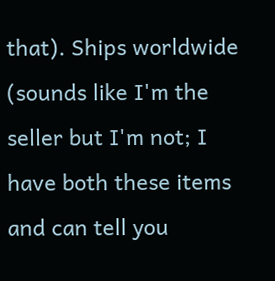that). Ships worldwide (sounds like I'm the seller but I'm not; I have both these items and can tell you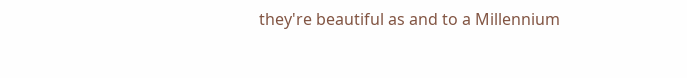they're beautiful as and to a Millennium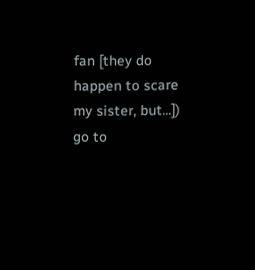fan [they do happen to scare my sister, but...]) go to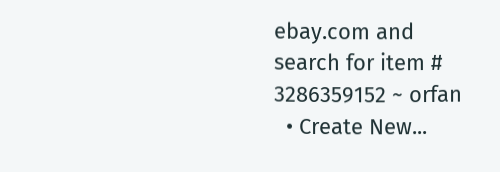ebay.com and search for item # 3286359152 ~ orfan
  • Create New...